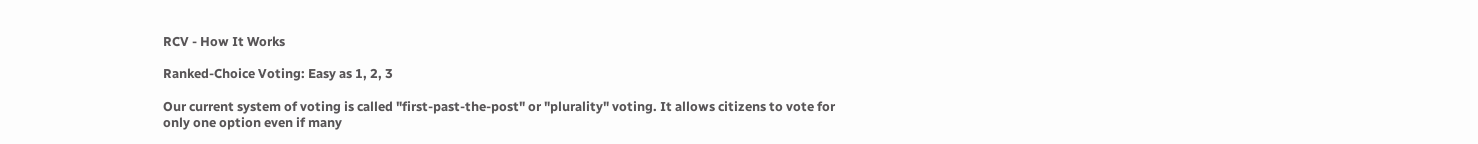RCV - How It Works

Ranked-Choice Voting: Easy as 1, 2, 3

Our current system of voting is called "first-past-the-post" or "plurality" voting. It allows citizens to vote for only one option even if many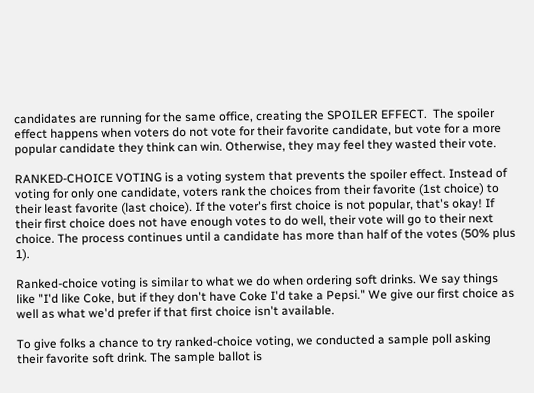candidates are running for the same office, creating the SPOILER EFFECT.  The spoiler effect happens when voters do not vote for their favorite candidate, but vote for a more popular candidate they think can win. Otherwise, they may feel they wasted their vote.

RANKED-CHOICE VOTING is a voting system that prevents the spoiler effect. Instead of voting for only one candidate, voters rank the choices from their favorite (1st choice) to their least favorite (last choice). If the voter's first choice is not popular, that's okay! If their first choice does not have enough votes to do well, their vote will go to their next choice. The process continues until a candidate has more than half of the votes (50% plus 1).

Ranked-choice voting is similar to what we do when ordering soft drinks. We say things like "I'd like Coke, but if they don't have Coke I'd take a Pepsi." We give our first choice as well as what we'd prefer if that first choice isn't available.

To give folks a chance to try ranked-choice voting, we conducted a sample poll asking their favorite soft drink. The sample ballot is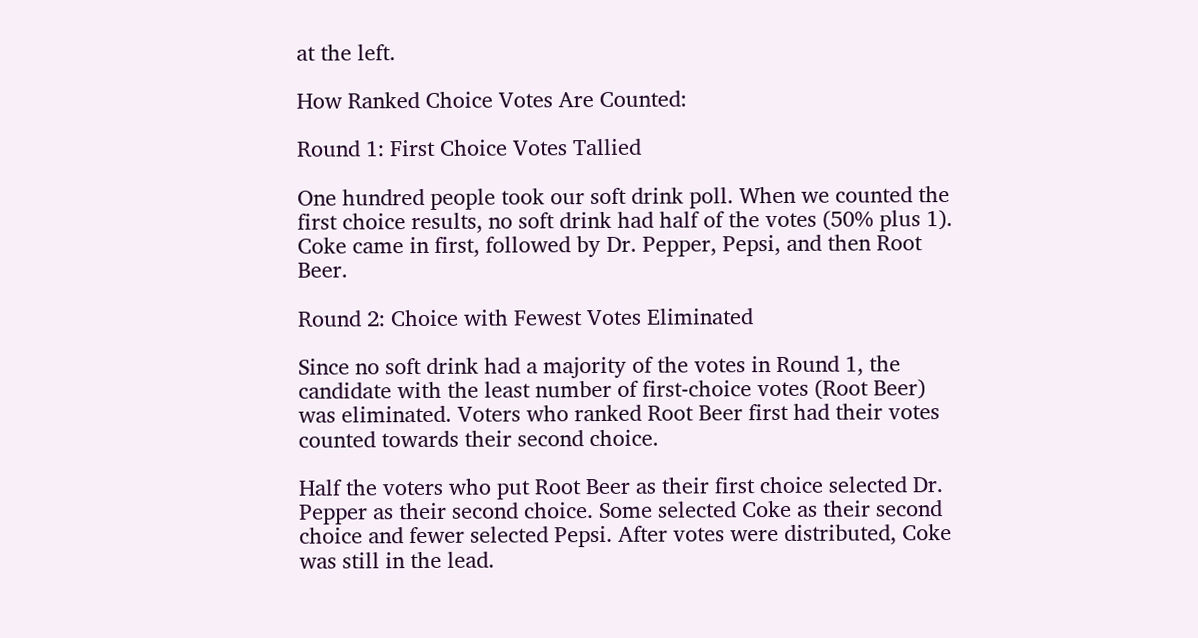at the left.

How Ranked Choice Votes Are Counted:

Round 1: First Choice Votes Tallied

One hundred people took our soft drink poll. When we counted the first choice results, no soft drink had half of the votes (50% plus 1). Coke came in first, followed by Dr. Pepper, Pepsi, and then Root Beer.

Round 2: Choice with Fewest Votes Eliminated

Since no soft drink had a majority of the votes in Round 1, the candidate with the least number of first-choice votes (Root Beer) was eliminated. Voters who ranked Root Beer first had their votes counted towards their second choice.

Half the voters who put Root Beer as their first choice selected Dr. Pepper as their second choice. Some selected Coke as their second choice and fewer selected Pepsi. After votes were distributed, Coke was still in the lead.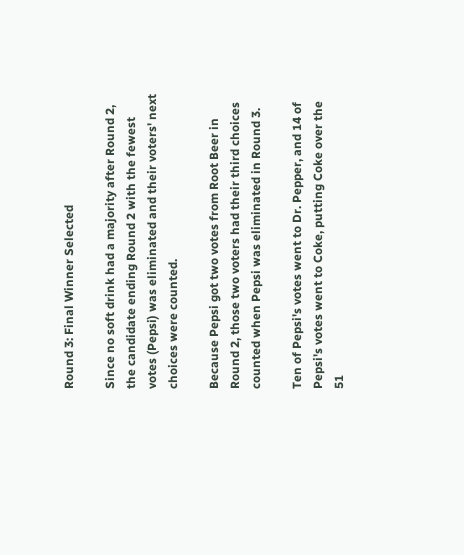Round 3: Final Winner Selected

Since no soft drink had a majority after Round 2, the candidate ending Round 2 with the fewest votes (Pepsi) was eliminated and their voters' next choices were counted.

Because Pepsi got two votes from Root Beer in Round 2, those two voters had their third choices counted when Pepsi was eliminated in Round 3.

Ten of Pepsi's votes went to Dr. Pepper, and 14 of Pepsi's votes went to Coke, putting Coke over the 51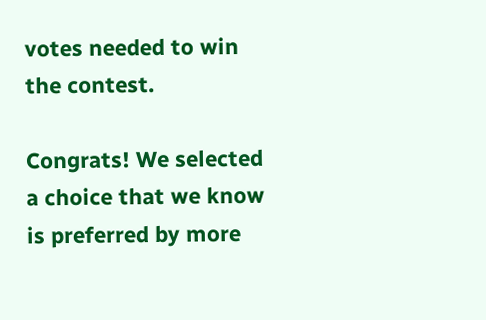votes needed to win the contest.

Congrats! We selected a choice that we know is preferred by more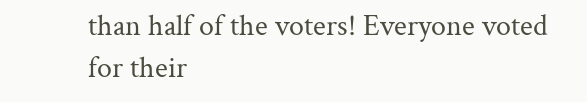than half of the voters! Everyone voted for their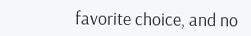favorite choice, and no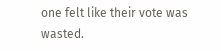one felt like their vote was wasted.